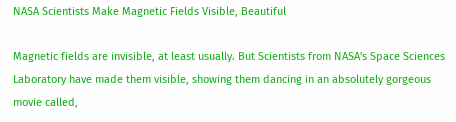NASA Scientists Make Magnetic Fields Visible, Beautiful

Magnetic fields are invisible, at least usually. But Scientists from NASA's Space Sciences Laboratory have made them visible, showing them dancing in an absolutely gorgeous movie called,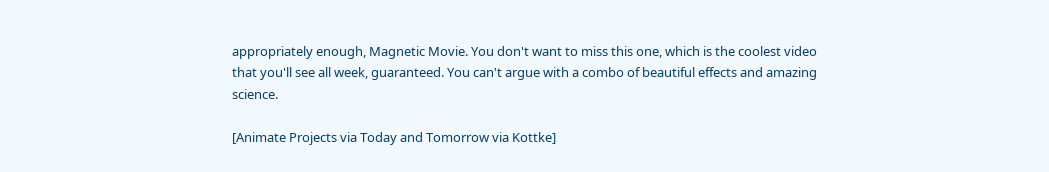appropriately enough, Magnetic Movie. You don't want to miss this one, which is the coolest video that you'll see all week, guaranteed. You can't argue with a combo of beautiful effects and amazing science.

[Animate Projects via Today and Tomorrow via Kottke]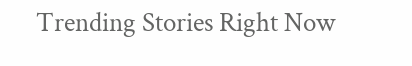Trending Stories Right Now